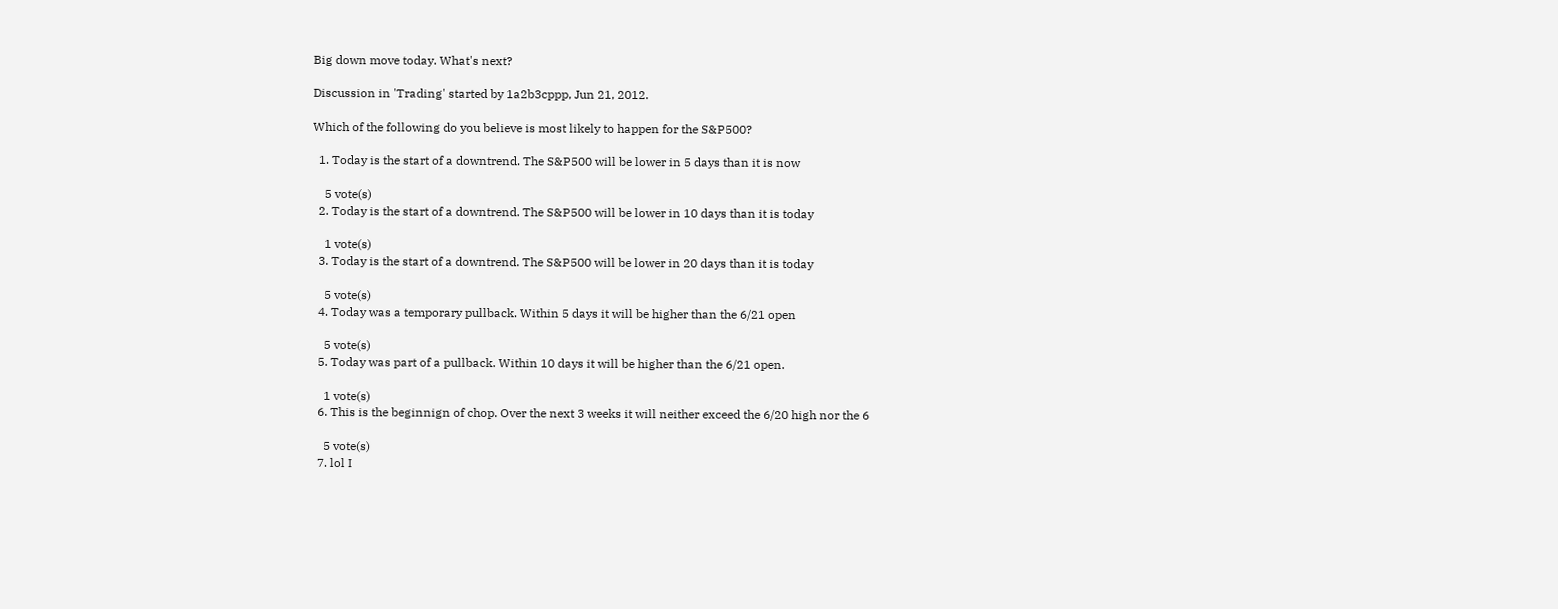Big down move today. What's next?

Discussion in 'Trading' started by 1a2b3cppp, Jun 21, 2012.

Which of the following do you believe is most likely to happen for the S&P500?

  1. Today is the start of a downtrend. The S&P500 will be lower in 5 days than it is now

    5 vote(s)
  2. Today is the start of a downtrend. The S&P500 will be lower in 10 days than it is today

    1 vote(s)
  3. Today is the start of a downtrend. The S&P500 will be lower in 20 days than it is today

    5 vote(s)
  4. Today was a temporary pullback. Within 5 days it will be higher than the 6/21 open

    5 vote(s)
  5. Today was part of a pullback. Within 10 days it will be higher than the 6/21 open.

    1 vote(s)
  6. This is the beginnign of chop. Over the next 3 weeks it will neither exceed the 6/20 high nor the 6

    5 vote(s)
  7. lol I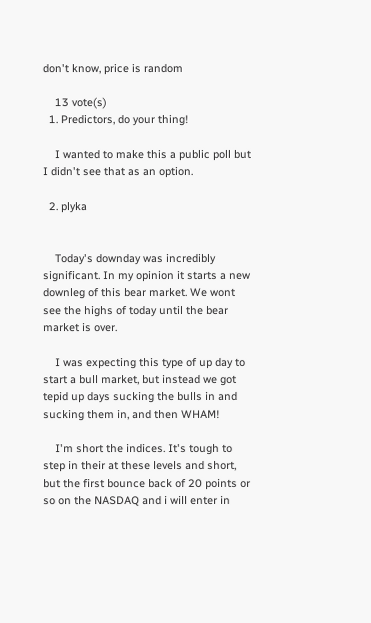don't know, price is random

    13 vote(s)
  1. Predictors, do your thing!

    I wanted to make this a public poll but I didn't see that as an option.

  2. plyka


    Today's downday was incredibly significant. In my opinion it starts a new downleg of this bear market. We wont see the highs of today until the bear market is over.

    I was expecting this type of up day to start a bull market, but instead we got tepid up days sucking the bulls in and sucking them in, and then WHAM!

    I'm short the indices. It's tough to step in their at these levels and short, but the first bounce back of 20 points or so on the NASDAQ and i will enter in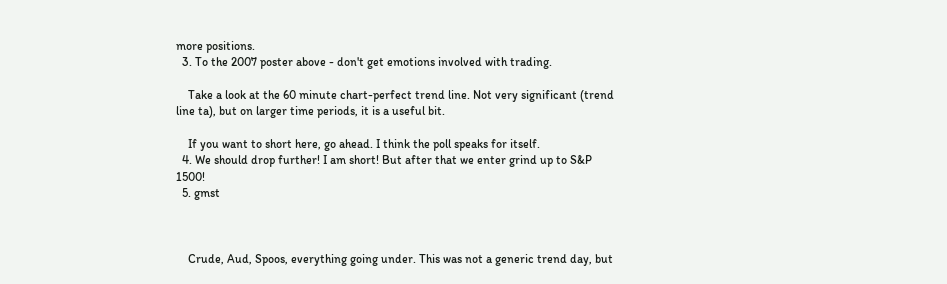more positions.
  3. To the 2007 poster above - don't get emotions involved with trading.

    Take a look at the 60 minute chart-perfect trend line. Not very significant (trend line ta), but on larger time periods, it is a useful bit.

    If you want to short here, go ahead. I think the poll speaks for itself.
  4. We should drop further! I am short! But after that we enter grind up to S&P 1500!
  5. gmst



    Crude, Aud, Spoos, everything going under. This was not a generic trend day, but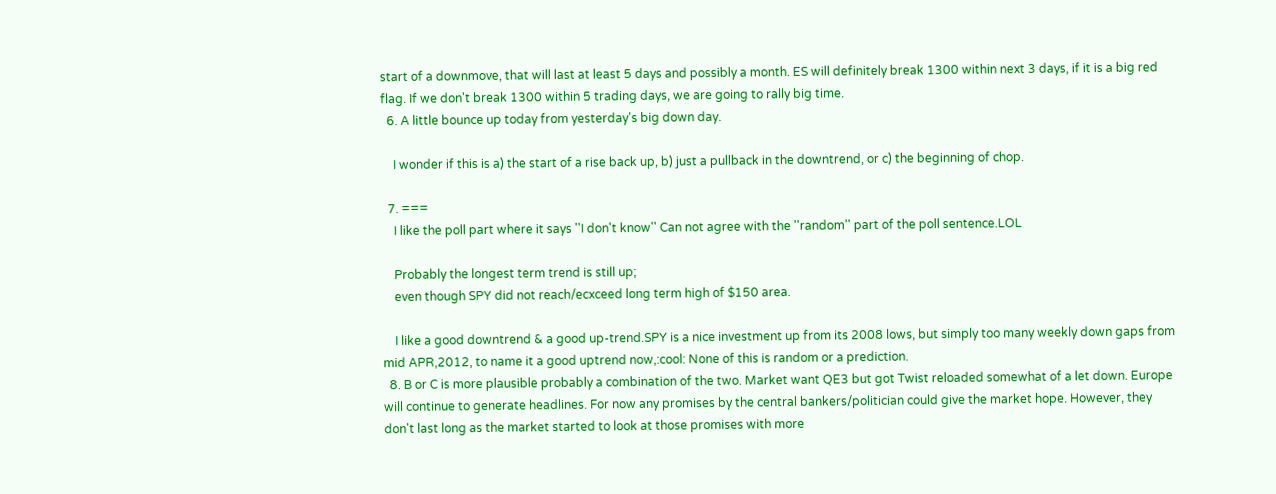start of a downmove, that will last at least 5 days and possibly a month. ES will definitely break 1300 within next 3 days, if it is a big red flag. If we don't break 1300 within 5 trading days, we are going to rally big time.
  6. A little bounce up today from yesterday's big down day.

    I wonder if this is a) the start of a rise back up, b) just a pullback in the downtrend, or c) the beginning of chop.

  7. ===
    I like the poll part where it says ''I don't know'' Can not agree with the ''random'' part of the poll sentence.LOL

    Probably the longest term trend is still up;
    even though SPY did not reach/ecxceed long term high of $150 area.

    I like a good downtrend & a good up-trend.SPY is a nice investment up from its 2008 lows, but simply too many weekly down gaps from mid APR,2012, to name it a good uptrend now,:cool: None of this is random or a prediction.
  8. B or C is more plausible probably a combination of the two. Market want QE3 but got Twist reloaded somewhat of a let down. Europe will continue to generate headlines. For now any promises by the central bankers/politician could give the market hope. However, they don't last long as the market started to look at those promises with more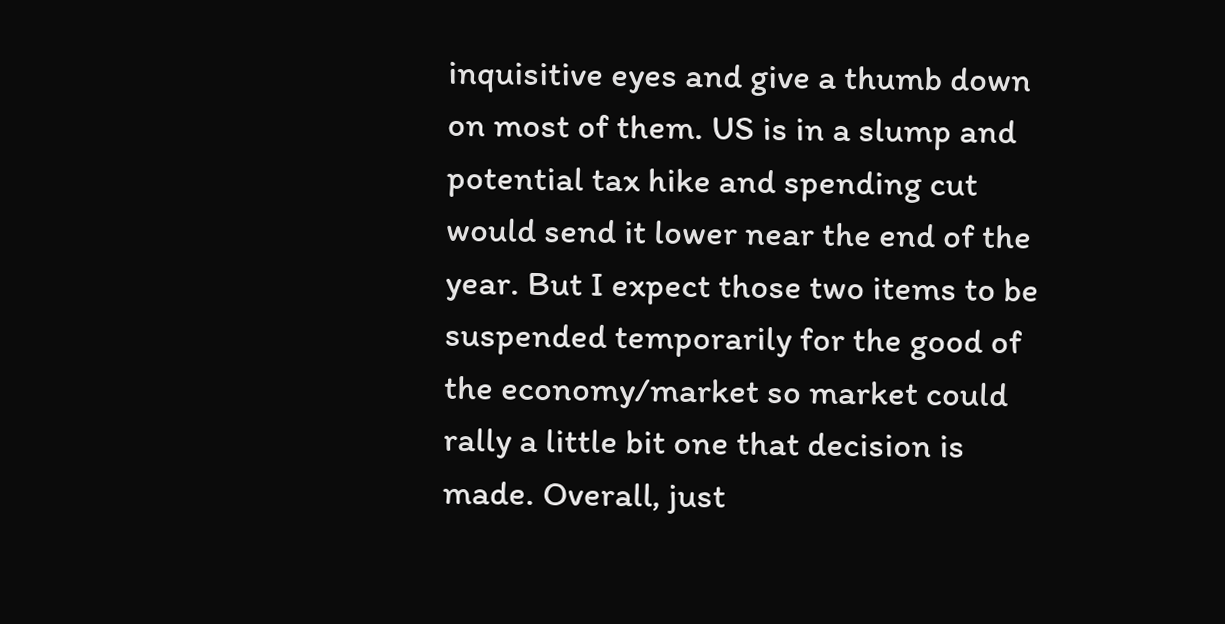inquisitive eyes and give a thumb down on most of them. US is in a slump and potential tax hike and spending cut would send it lower near the end of the year. But I expect those two items to be suspended temporarily for the good of the economy/market so market could rally a little bit one that decision is made. Overall, just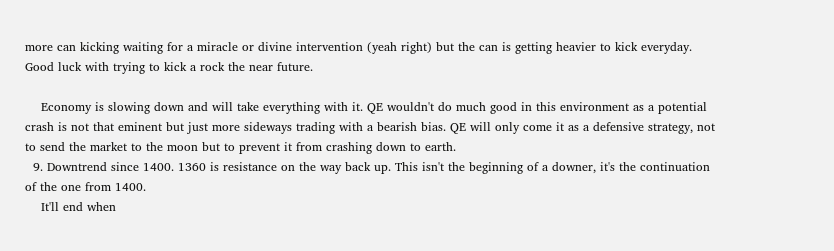more can kicking waiting for a miracle or divine intervention (yeah right) but the can is getting heavier to kick everyday. Good luck with trying to kick a rock the near future.

    Economy is slowing down and will take everything with it. QE wouldn't do much good in this environment as a potential crash is not that eminent but just more sideways trading with a bearish bias. QE will only come it as a defensive strategy, not to send the market to the moon but to prevent it from crashing down to earth.
  9. Downtrend since 1400. 1360 is resistance on the way back up. This isn't the beginning of a downer, it's the continuation of the one from 1400.
    It'll end when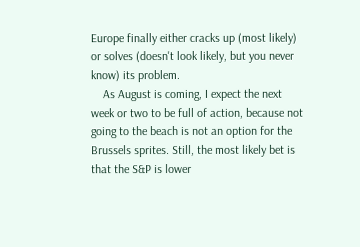Europe finally either cracks up (most likely) or solves (doesn't look likely, but you never know) its problem.
    As August is coming, I expect the next week or two to be full of action, because not going to the beach is not an option for the Brussels sprites. Still, the most likely bet is that the S&P is lower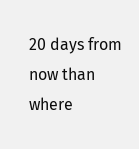20 days from now than where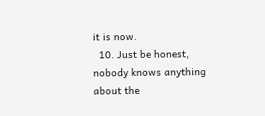it is now.
  10. Just be honest, nobody knows anything about the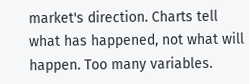market's direction. Charts tell what has happened, not what will happen. Too many variables.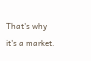That's why it's a market.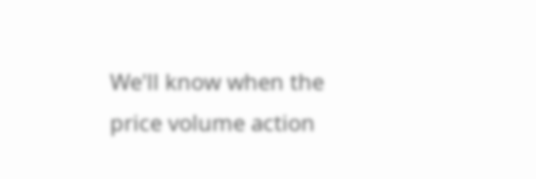We'll know when the price volume action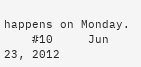happens on Monday.
    #10     Jun 23, 2012